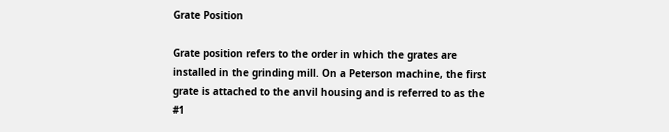Grate Position

Grate position refers to the order in which the grates are installed in the grinding mill. On a Peterson machine, the first grate is attached to the anvil housing and is referred to as the #1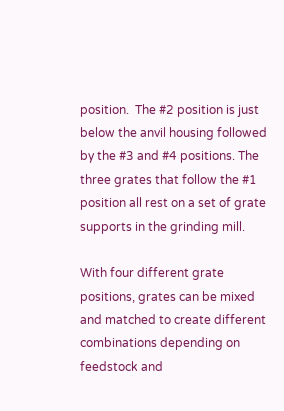position.  The #2 position is just below the anvil housing followed by the #3 and #4 positions. The three grates that follow the #1 position all rest on a set of grate supports in the grinding mill.

With four different grate positions, grates can be mixed and matched to create different combinations depending on feedstock and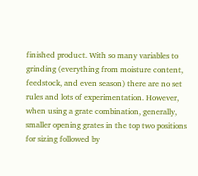finished product. With so many variables to grinding (everything from moisture content, feedstock, and even season) there are no set rules and lots of experimentation. However, when using a grate combination, generally, smaller opening grates in the top two positions for sizing followed by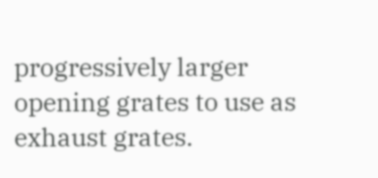progressively larger opening grates to use as exhaust grates.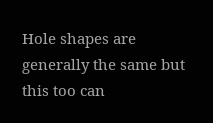Hole shapes are generally the same but this too can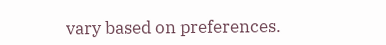vary based on preferences.